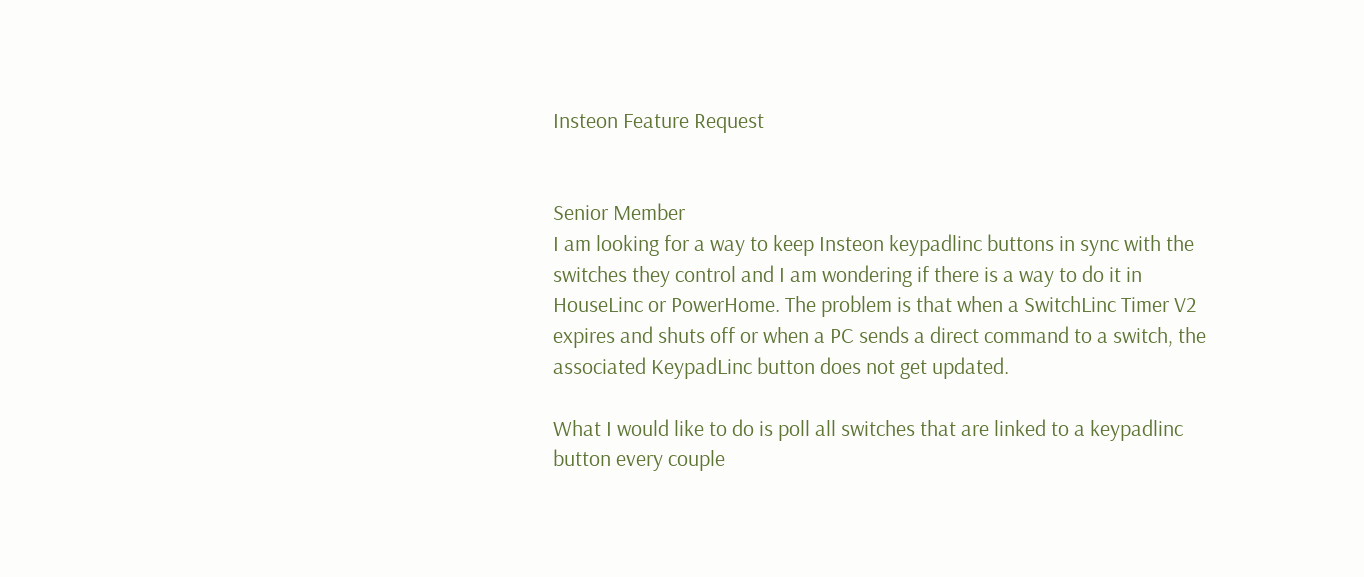Insteon Feature Request


Senior Member
I am looking for a way to keep Insteon keypadlinc buttons in sync with the switches they control and I am wondering if there is a way to do it in HouseLinc or PowerHome. The problem is that when a SwitchLinc Timer V2 expires and shuts off or when a PC sends a direct command to a switch, the associated KeypadLinc button does not get updated.

What I would like to do is poll all switches that are linked to a keypadlinc button every couple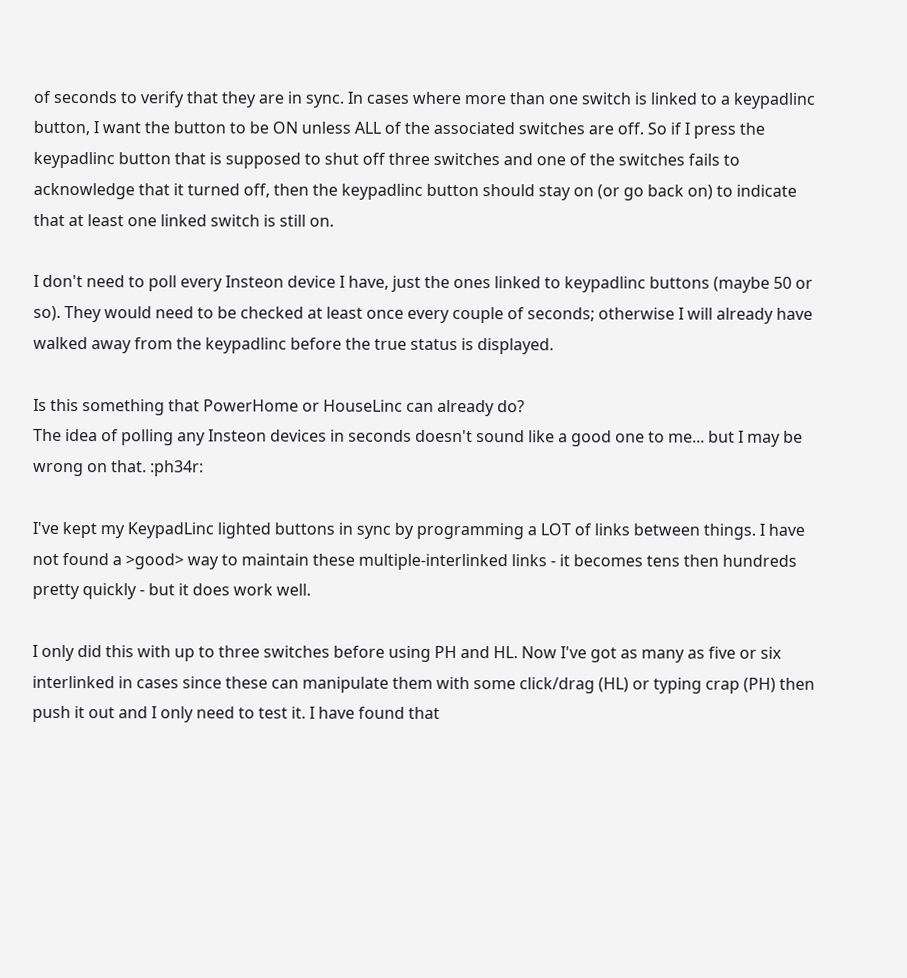of seconds to verify that they are in sync. In cases where more than one switch is linked to a keypadlinc button, I want the button to be ON unless ALL of the associated switches are off. So if I press the keypadlinc button that is supposed to shut off three switches and one of the switches fails to acknowledge that it turned off, then the keypadlinc button should stay on (or go back on) to indicate that at least one linked switch is still on.

I don't need to poll every Insteon device I have, just the ones linked to keypadlinc buttons (maybe 50 or so). They would need to be checked at least once every couple of seconds; otherwise I will already have walked away from the keypadlinc before the true status is displayed.

Is this something that PowerHome or HouseLinc can already do?
The idea of polling any Insteon devices in seconds doesn't sound like a good one to me... but I may be wrong on that. :ph34r:

I've kept my KeypadLinc lighted buttons in sync by programming a LOT of links between things. I have not found a >good> way to maintain these multiple-interlinked links - it becomes tens then hundreds pretty quickly - but it does work well.

I only did this with up to three switches before using PH and HL. Now I've got as many as five or six interlinked in cases since these can manipulate them with some click/drag (HL) or typing crap (PH) then push it out and I only need to test it. I have found that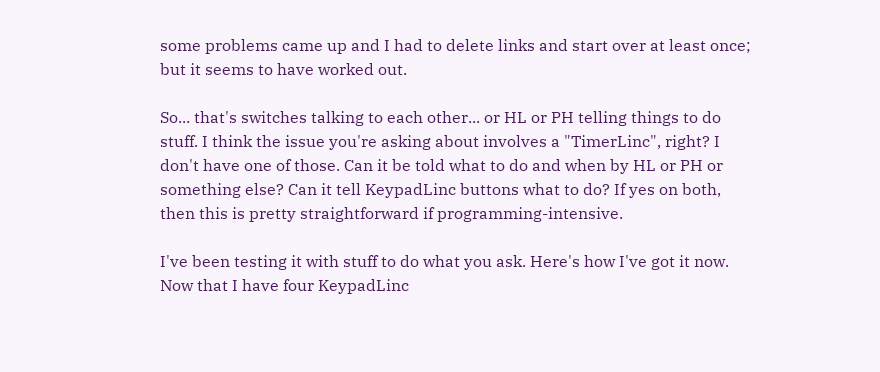some problems came up and I had to delete links and start over at least once; but it seems to have worked out.

So... that's switches talking to each other... or HL or PH telling things to do stuff. I think the issue you're asking about involves a "TimerLinc", right? I don't have one of those. Can it be told what to do and when by HL or PH or something else? Can it tell KeypadLinc buttons what to do? If yes on both, then this is pretty straightforward if programming-intensive.

I've been testing it with stuff to do what you ask. Here's how I've got it now. Now that I have four KeypadLinc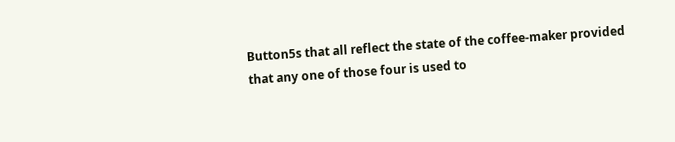Button5s that all reflect the state of the coffee-maker provided that any one of those four is used to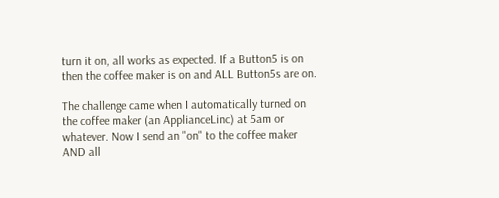turn it on, all works as expected. If a Button5 is on then the coffee maker is on and ALL Button5s are on.

The challenge came when I automatically turned on the coffee maker (an ApplianceLinc) at 5am or whatever. Now I send an "on" to the coffee maker AND all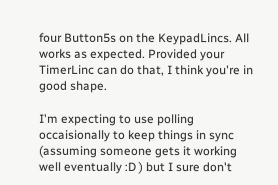four Button5s on the KeypadLincs. All works as expected. Provided your TimerLinc can do that, I think you're in good shape.

I'm expecting to use polling occaisionally to keep things in sync (assuming someone gets it working well eventually :D ) but I sure don't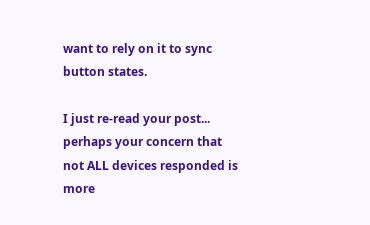want to rely on it to sync button states.

I just re-read your post... perhaps your concern that not ALL devices responded is more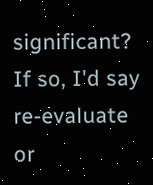significant? If so, I'd say re-evaluate or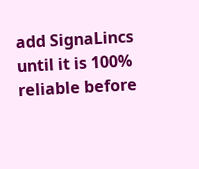add SignaLincs until it is 100% reliable before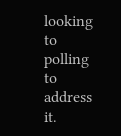looking to polling to address it.